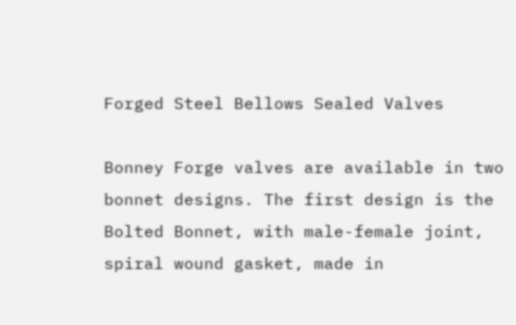Forged Steel Bellows Sealed Valves

Bonney Forge valves are available in two bonnet designs. The first design is the Bolted Bonnet, with male-female joint, spiral wound gasket, made in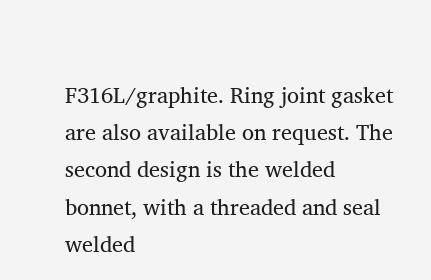F316L/graphite. Ring joint gasket are also available on request. The second design is the welded bonnet, with a threaded and seal welded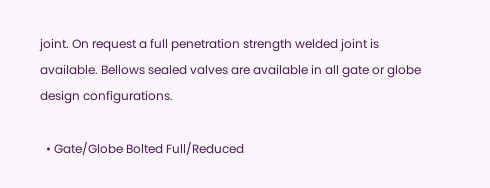joint. On request a full penetration strength welded joint is available. Bellows sealed valves are available in all gate or globe design configurations.

  • Gate/Globe Bolted Full/Reduced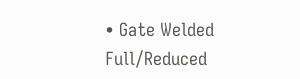• Gate Welded Full/Reduced